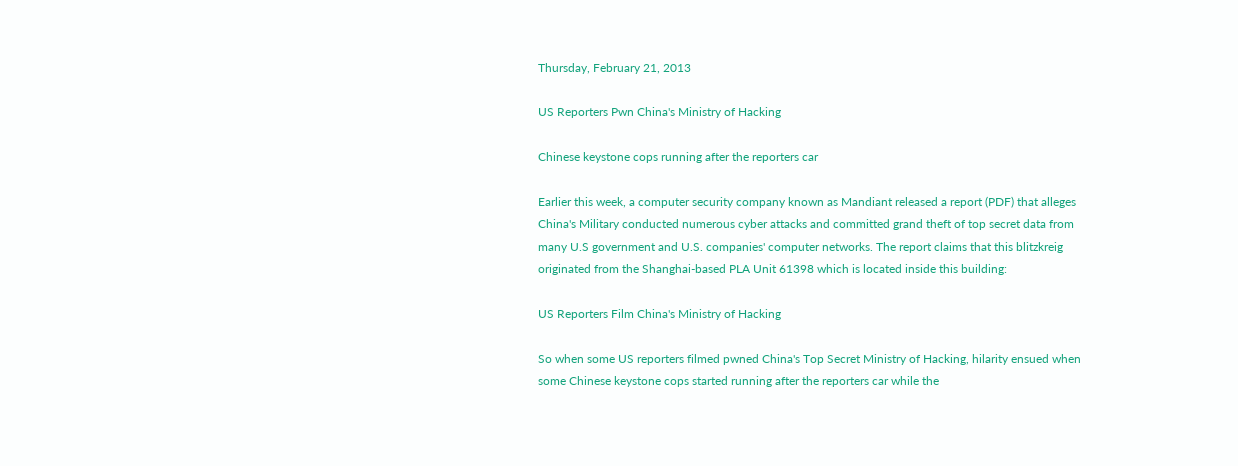Thursday, February 21, 2013

US Reporters Pwn China's Ministry of Hacking

Chinese keystone cops running after the reporters car

Earlier this week, a computer security company known as Mandiant released a report (PDF) that alleges China's Military conducted numerous cyber attacks and committed grand theft of top secret data from many U.S government and U.S. companies' computer networks. The report claims that this blitzkreig originated from the Shanghai-based PLA Unit 61398 which is located inside this building:

US Reporters Film China's Ministry of Hacking

So when some US reporters filmed pwned China's Top Secret Ministry of Hacking, hilarity ensued when some Chinese keystone cops started running after the reporters car while the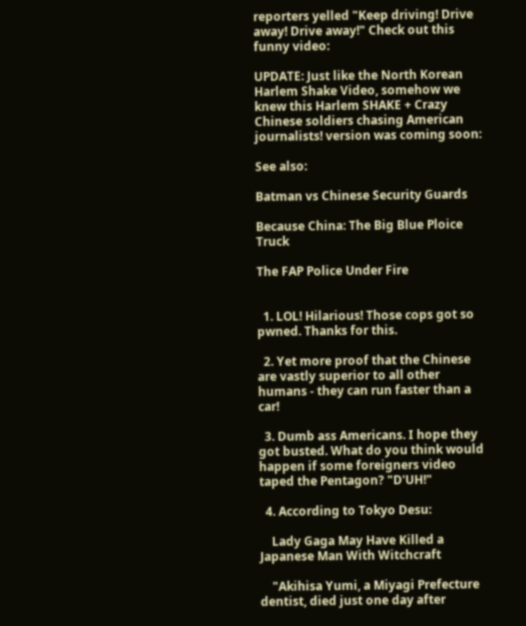reporters yelled "Keep driving! Drive away! Drive away!" Check out this funny video:

UPDATE: Just like the North Korean Harlem Shake Video, somehow we knew this Harlem SHAKE + Crazy Chinese soldiers chasing American journalists! version was coming soon:

See also:

Batman vs Chinese Security Guards

Because China: The Big Blue Ploice Truck

The FAP Police Under Fire


  1. LOL! Hilarious! Those cops got so pwned. Thanks for this.

  2. Yet more proof that the Chinese are vastly superior to all other humans - they can run faster than a car!

  3. Dumb ass Americans. I hope they got busted. What do you think would happen if some foreigners video taped the Pentagon? "D'UH!"

  4. According to Tokyo Desu:

    Lady Gaga May Have Killed a Japanese Man With Witchcraft

    "Akihisa Yumi, a Miyagi Prefecture dentist, died just one day after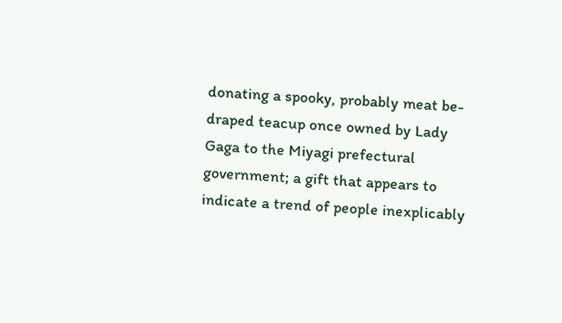donating a spooky, probably meat be-draped teacup once owned by Lady Gaga to the Miyagi prefectural government; a gift that appears to indicate a trend of people inexplicably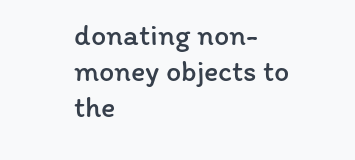donating non-money objects to the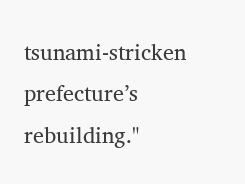tsunami-stricken prefecture’s rebuilding."